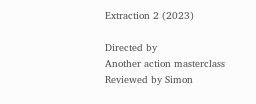Extraction 2 (2023)

Directed by
Another action masterclass
Reviewed by Simon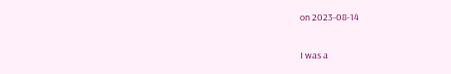on 2023-08-14

I was a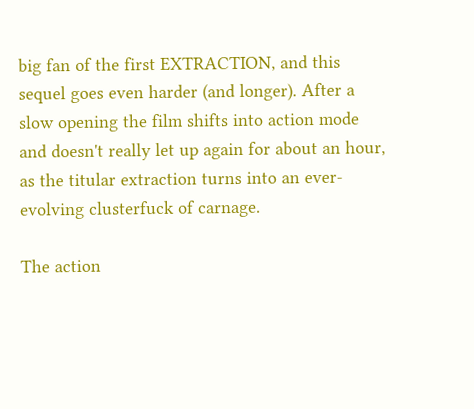big fan of the first EXTRACTION, and this sequel goes even harder (and longer). After a slow opening the film shifts into action mode and doesn't really let up again for about an hour, as the titular extraction turns into an ever-evolving clusterfuck of carnage.

The action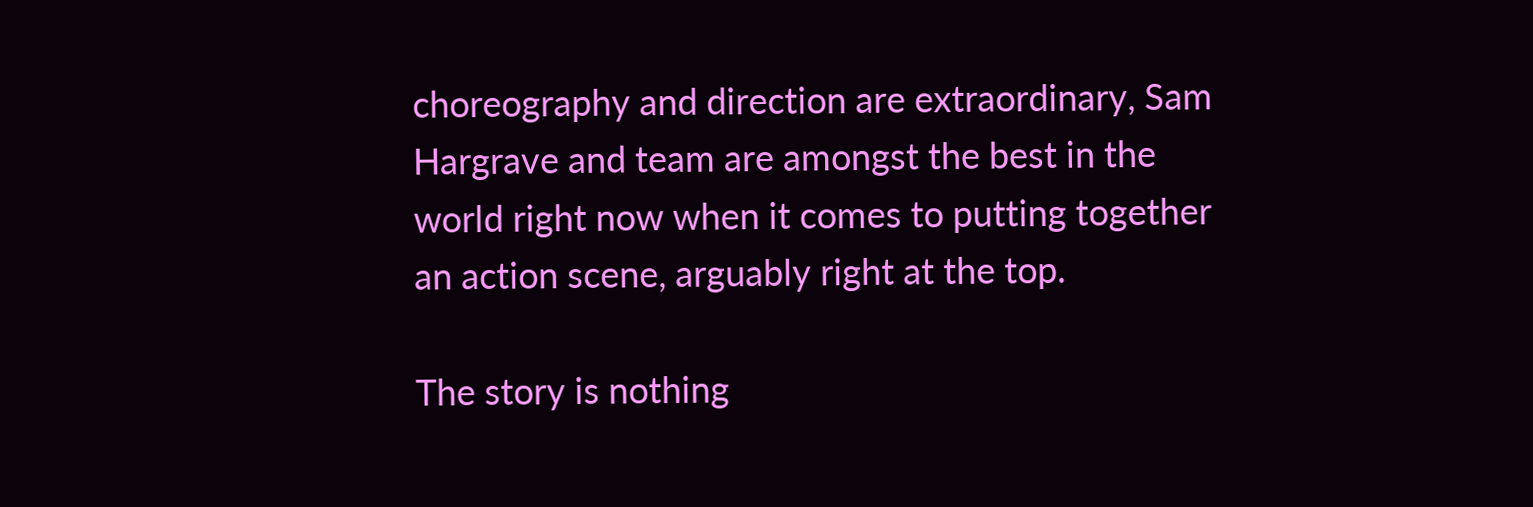choreography and direction are extraordinary, Sam Hargrave and team are amongst the best in the world right now when it comes to putting together an action scene, arguably right at the top.

The story is nothing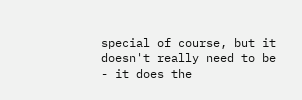special of course, but it doesn't really need to be - it does the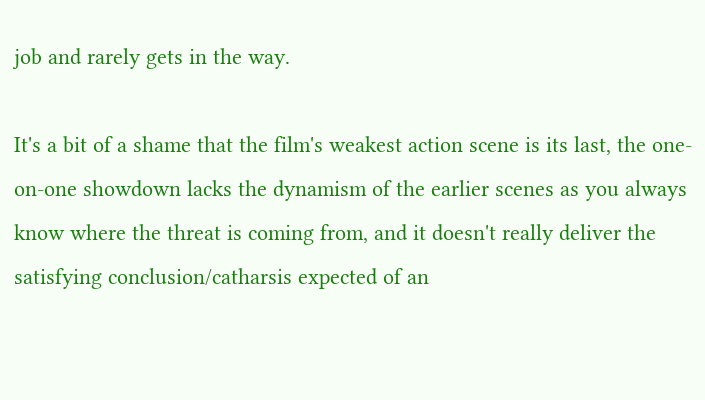job and rarely gets in the way.

It's a bit of a shame that the film's weakest action scene is its last, the one-on-one showdown lacks the dynamism of the earlier scenes as you always know where the threat is coming from, and it doesn't really deliver the satisfying conclusion/catharsis expected of an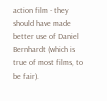action film - they should have made better use of Daniel Bernhardt (which is true of most films, to be fair).